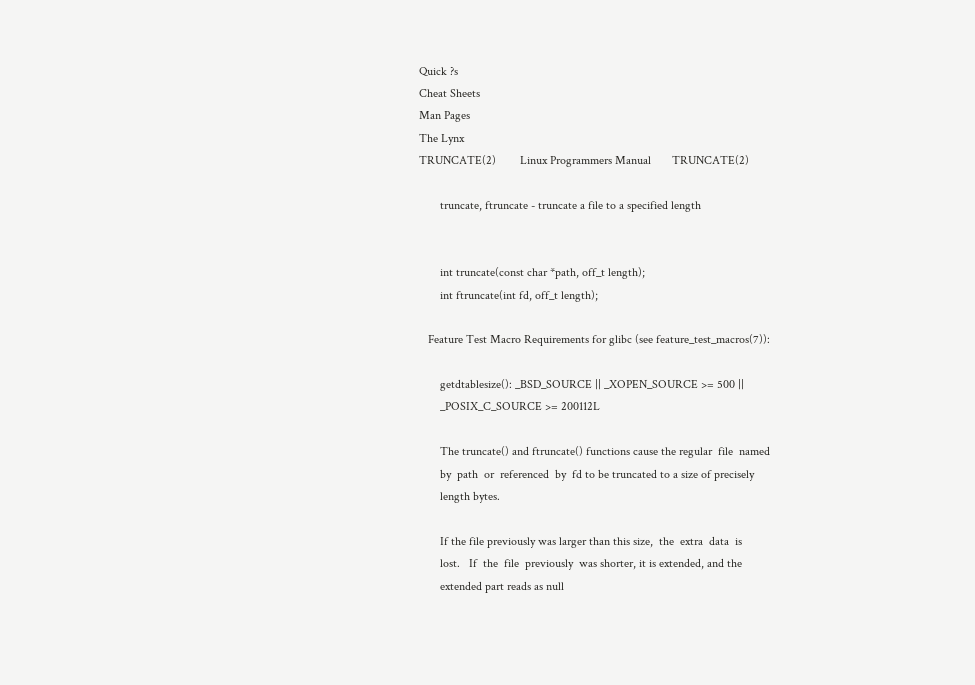Quick ?s
Cheat Sheets
Man Pages
The Lynx
TRUNCATE(2)        Linux Programmers Manual       TRUNCATE(2)

       truncate, ftruncate - truncate a file to a specified length


       int truncate(const char *path, off_t length);
       int ftruncate(int fd, off_t length);

   Feature Test Macro Requirements for glibc (see feature_test_macros(7)):

       getdtablesize(): _BSD_SOURCE || _XOPEN_SOURCE >= 500 ||
       _POSIX_C_SOURCE >= 200112L

       The truncate() and ftruncate() functions cause the regular  file  named
       by  path  or  referenced  by  fd to be truncated to a size of precisely
       length bytes.

       If the file previously was larger than this size,  the  extra  data  is
       lost.   If  the  file  previously  was shorter, it is extended, and the
       extended part reads as null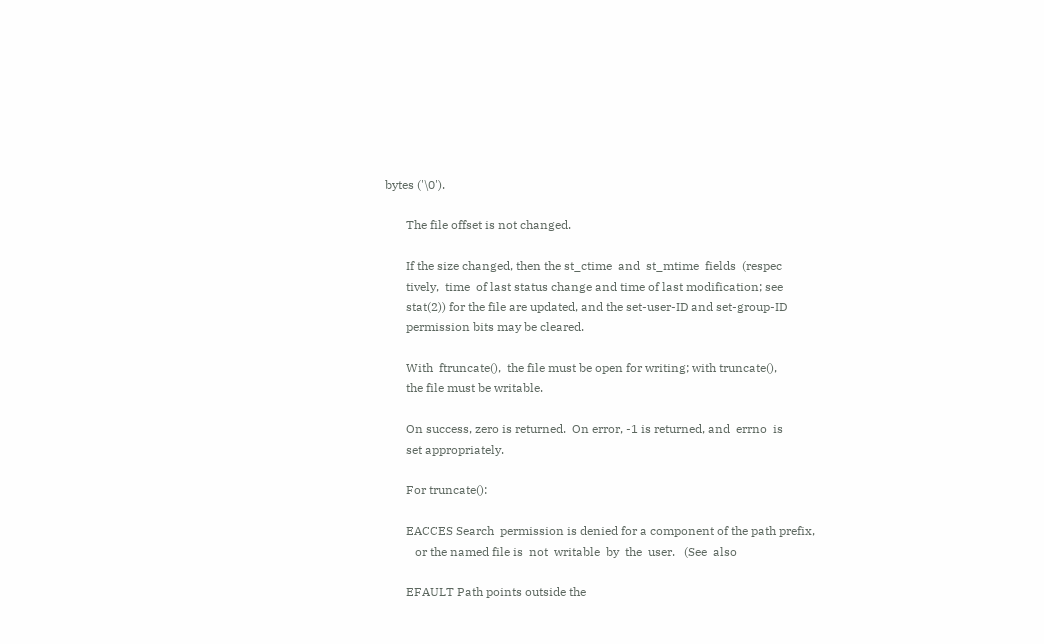bytes ('\0').

       The file offset is not changed.

       If the size changed, then the st_ctime  and  st_mtime  fields  (respec
       tively,  time  of last status change and time of last modification; see
       stat(2)) for the file are updated, and the set-user-ID and set-group-ID
       permission bits may be cleared.

       With  ftruncate(),  the file must be open for writing; with truncate(),
       the file must be writable.

       On success, zero is returned.  On error, -1 is returned, and  errno  is
       set appropriately.

       For truncate():

       EACCES Search  permission is denied for a component of the path prefix,
          or the named file is  not  writable  by  the  user.   (See  also

       EFAULT Path points outside the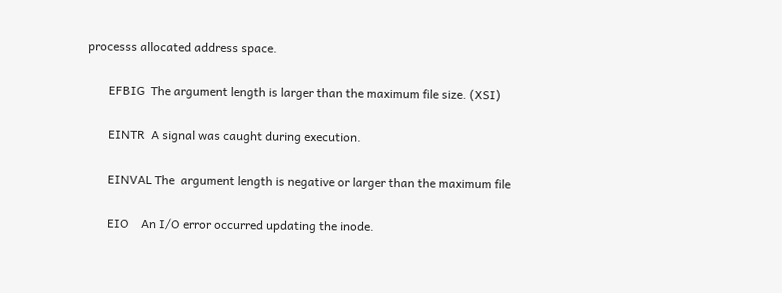processs allocated address space.

       EFBIG  The argument length is larger than the maximum file size. (XSI)

       EINTR  A signal was caught during execution.

       EINVAL The  argument length is negative or larger than the maximum file

       EIO    An I/O error occurred updating the inode.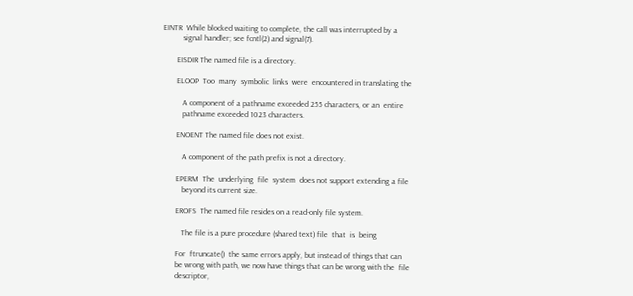EINTR  While blocked waiting to complete, the call was interrupted by a
          signal handler; see fcntl(2) and signal(7).

       EISDIR The named file is a directory.

       ELOOP  Too  many  symbolic  links  were  encountered in translating the

          A component of a pathname exceeded 255 characters, or an  entire
          pathname exceeded 1023 characters.

       ENOENT The named file does not exist.

          A component of the path prefix is not a directory.

       EPERM  The  underlying  file  system  does not support extending a file
          beyond its current size.

       EROFS  The named file resides on a read-only file system.

          The file is a pure procedure (shared text) file  that  is  being

       For  ftruncate()  the same errors apply, but instead of things that can
       be wrong with path, we now have things that can be wrong with the  file
       descriptor,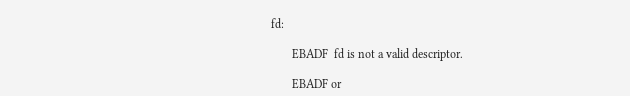fd:

       EBADF  fd is not a valid descriptor.

       EBADF or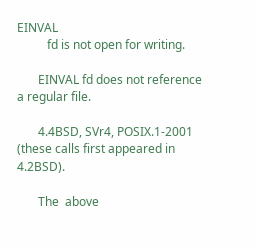EINVAL
          fd is not open for writing.

       EINVAL fd does not reference a regular file.

       4.4BSD, SVr4, POSIX.1-2001 (these calls first appeared in 4.2BSD).

       The  above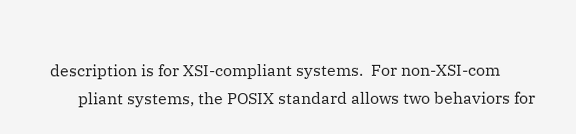description is for XSI-compliant systems.  For non-XSI-com
       pliant systems, the POSIX standard allows two behaviors for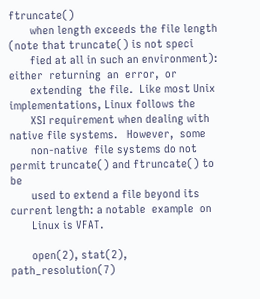ftruncate()
       when length exceeds the file length (note that truncate() is not speci
       fied at all in such an environment):  either  returning  an  error,  or
       extending  the file.  Like most Unix implementations, Linux follows the
       XSI requirement when dealing with native file systems.   However,  some
       non-native  file systems do not permit truncate() and ftruncate() to be
       used to extend a file beyond its current length: a notable  example  on
       Linux is VFAT.

       open(2), stat(2), path_resolution(7)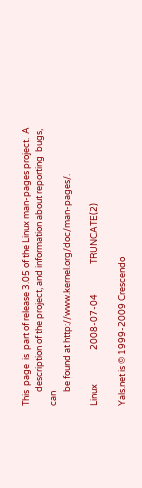This  page  is  part of release 3.05 of the Linux man-pages project.  A
       description of the project, and information about reporting  bugs,  can
       be found at http://www.kernel.org/doc/man-pages/.

Linux                 2008-07-04               TRUNCATE(2)

Yals.net is © 1999-2009 Crescendo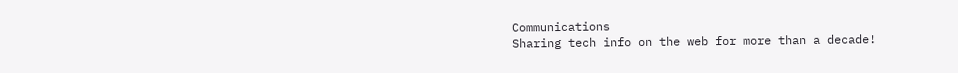Communications
Sharing tech info on the web for more than a decade!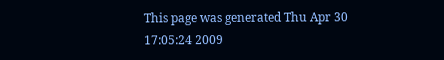This page was generated Thu Apr 30 17:05:24 2009